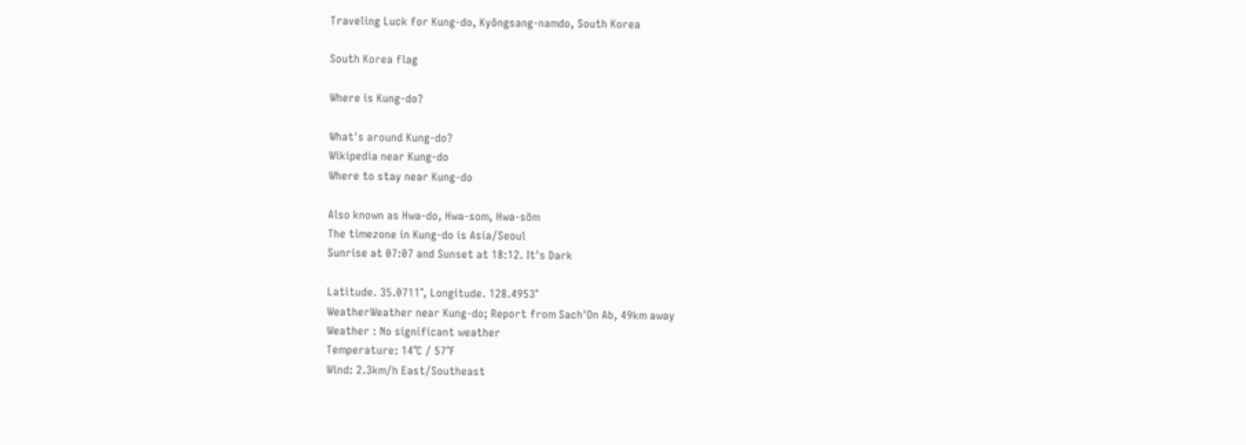Traveling Luck for Kung-do, Kyŏngsang-namdo, South Korea

South Korea flag

Where is Kung-do?

What's around Kung-do?
Wikipedia near Kung-do
Where to stay near Kung-do

Also known as Hwa-do, Hwa-som, Hwa-sŏm
The timezone in Kung-do is Asia/Seoul
Sunrise at 07:07 and Sunset at 18:12. It's Dark

Latitude. 35.0711°, Longitude. 128.4953°
WeatherWeather near Kung-do; Report from Sach'On Ab, 49km away
Weather : No significant weather
Temperature: 14°C / 57°F
Wind: 2.3km/h East/Southeast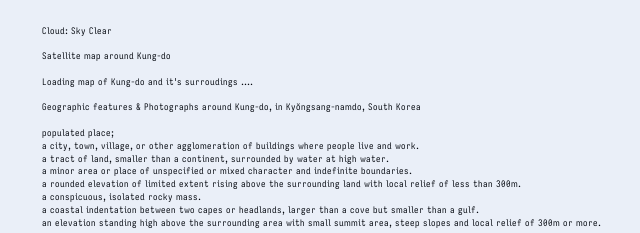Cloud: Sky Clear

Satellite map around Kung-do

Loading map of Kung-do and it's surroudings ....

Geographic features & Photographs around Kung-do, in Kyŏngsang-namdo, South Korea

populated place;
a city, town, village, or other agglomeration of buildings where people live and work.
a tract of land, smaller than a continent, surrounded by water at high water.
a minor area or place of unspecified or mixed character and indefinite boundaries.
a rounded elevation of limited extent rising above the surrounding land with local relief of less than 300m.
a conspicuous, isolated rocky mass.
a coastal indentation between two capes or headlands, larger than a cove but smaller than a gulf.
an elevation standing high above the surrounding area with small summit area, steep slopes and local relief of 300m or more.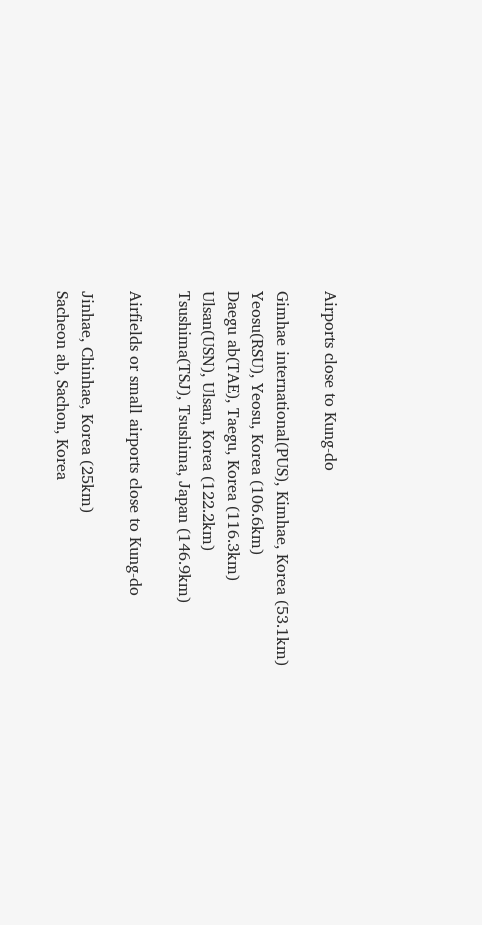Airports close to Kung-do

Gimhae international(PUS), Kimhae, Korea (53.1km)
Yeosu(RSU), Yeosu, Korea (106.6km)
Daegu ab(TAE), Taegu, Korea (116.3km)
Ulsan(USN), Ulsan, Korea (122.2km)
Tsushima(TSJ), Tsushima, Japan (146.9km)

Airfields or small airports close to Kung-do

Jinhae, Chinhae, Korea (25km)
Sacheon ab, Sachon, Korea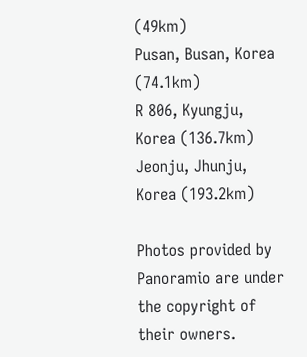(49km)
Pusan, Busan, Korea (74.1km)
R 806, Kyungju, Korea (136.7km)
Jeonju, Jhunju, Korea (193.2km)

Photos provided by Panoramio are under the copyright of their owners.